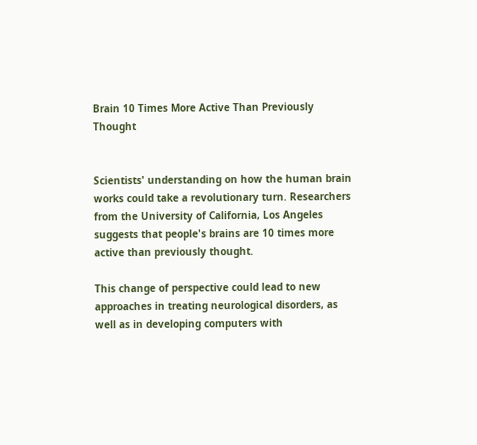Brain 10 Times More Active Than Previously Thought


Scientists' understanding on how the human brain works could take a revolutionary turn. Researchers from the University of California, Los Angeles suggests that people's brains are 10 times more active than previously thought.

This change of perspective could lead to new approaches in treating neurological disorders, as well as in developing computers with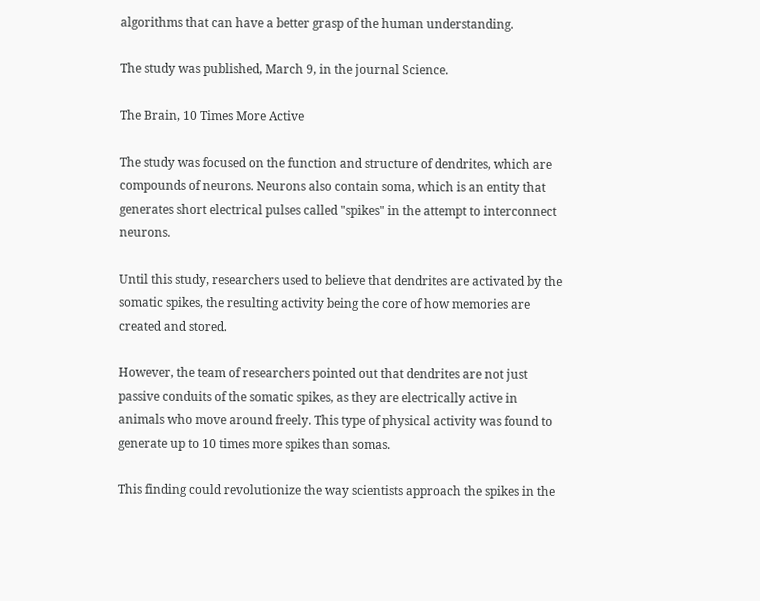algorithms that can have a better grasp of the human understanding.

The study was published, March 9, in the journal Science.

The Brain, 10 Times More Active

The study was focused on the function and structure of dendrites, which are compounds of neurons. Neurons also contain soma, which is an entity that generates short electrical pulses called "spikes" in the attempt to interconnect neurons.

Until this study, researchers used to believe that dendrites are activated by the somatic spikes, the resulting activity being the core of how memories are created and stored.

However, the team of researchers pointed out that dendrites are not just passive conduits of the somatic spikes, as they are electrically active in animals who move around freely. This type of physical activity was found to generate up to 10 times more spikes than somas.

This finding could revolutionize the way scientists approach the spikes in the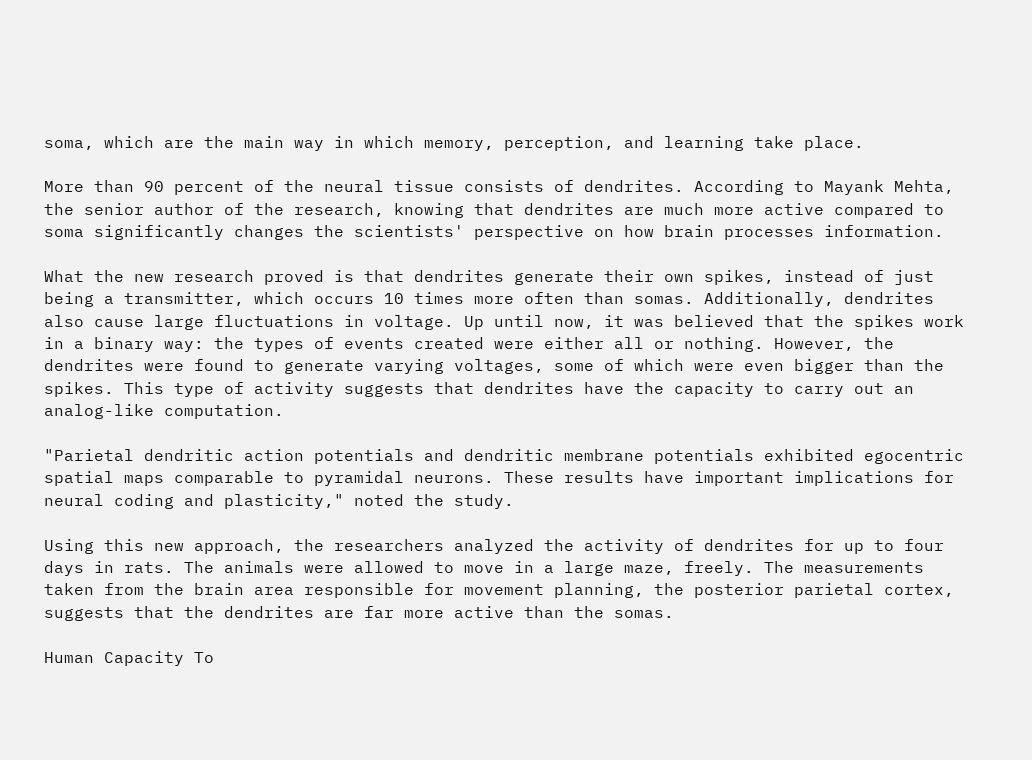soma, which are the main way in which memory, perception, and learning take place.

More than 90 percent of the neural tissue consists of dendrites. According to Mayank Mehta, the senior author of the research, knowing that dendrites are much more active compared to soma significantly changes the scientists' perspective on how brain processes information.

What the new research proved is that dendrites generate their own spikes, instead of just being a transmitter, which occurs 10 times more often than somas. Additionally, dendrites also cause large fluctuations in voltage. Up until now, it was believed that the spikes work in a binary way: the types of events created were either all or nothing. However, the dendrites were found to generate varying voltages, some of which were even bigger than the spikes. This type of activity suggests that dendrites have the capacity to carry out an analog-like computation.

"Parietal dendritic action potentials and dendritic membrane potentials exhibited egocentric spatial maps comparable to pyramidal neurons. These results have important implications for neural coding and plasticity," noted the study.

Using this new approach, the researchers analyzed the activity of dendrites for up to four days in rats. The animals were allowed to move in a large maze, freely. The measurements taken from the brain area responsible for movement planning, the posterior parietal cortex, suggests that the dendrites are far more active than the somas.

Human Capacity To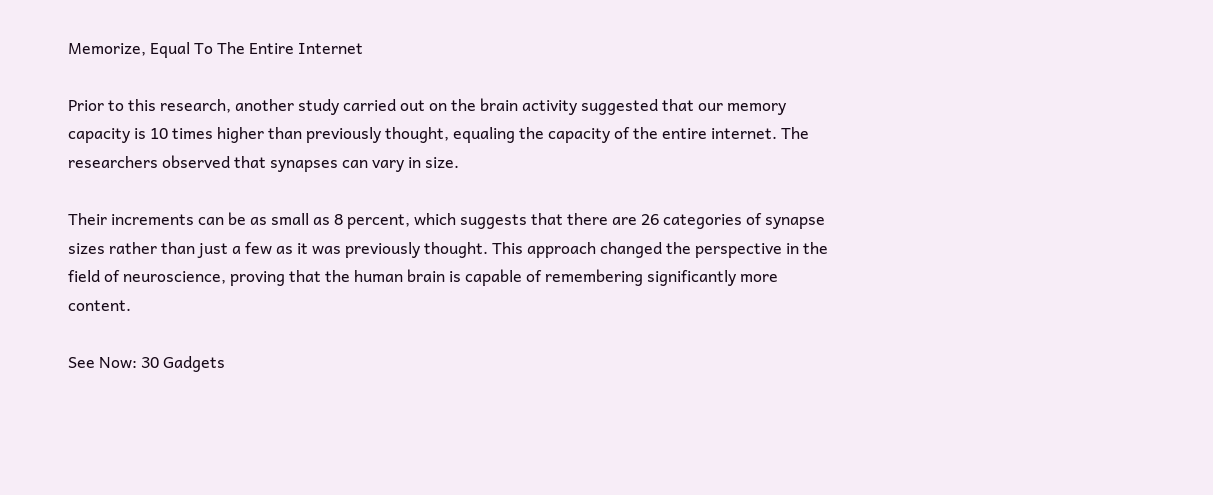Memorize, Equal To The Entire Internet

Prior to this research, another study carried out on the brain activity suggested that our memory capacity is 10 times higher than previously thought, equaling the capacity of the entire internet. The researchers observed that synapses can vary in size.

Their increments can be as small as 8 percent, which suggests that there are 26 categories of synapse sizes rather than just a few as it was previously thought. This approach changed the perspective in the field of neuroscience, proving that the human brain is capable of remembering significantly more content.

See Now: 30 Gadgets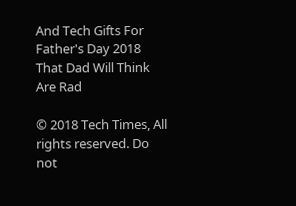And Tech Gifts For Father's Day 2018 That Dad Will Think Are Rad

© 2018 Tech Times, All rights reserved. Do not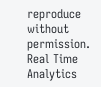reproduce without permission.
Real Time Analytics